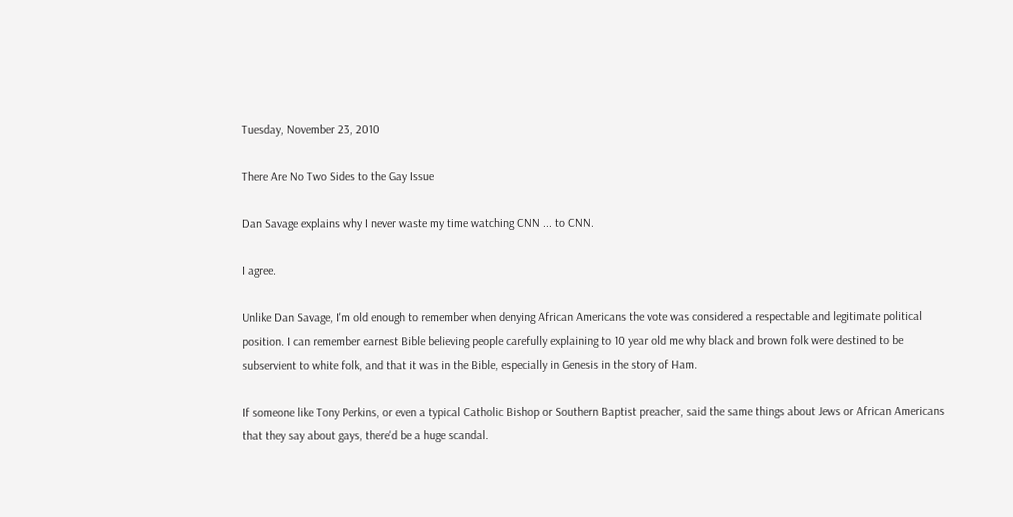Tuesday, November 23, 2010

There Are No Two Sides to the Gay Issue

Dan Savage explains why I never waste my time watching CNN ... to CNN.

I agree.

Unlike Dan Savage, I'm old enough to remember when denying African Americans the vote was considered a respectable and legitimate political position. I can remember earnest Bible believing people carefully explaining to 10 year old me why black and brown folk were destined to be subservient to white folk, and that it was in the Bible, especially in Genesis in the story of Ham.

If someone like Tony Perkins, or even a typical Catholic Bishop or Southern Baptist preacher, said the same things about Jews or African Americans that they say about gays, there'd be a huge scandal.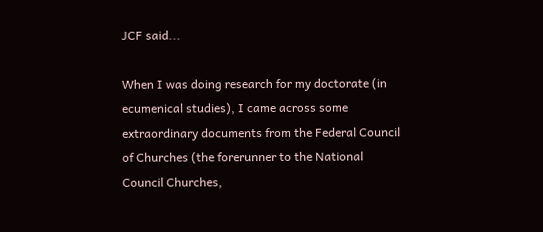JCF said...

When I was doing research for my doctorate (in ecumenical studies), I came across some extraordinary documents from the Federal Council of Churches (the forerunner to the National Council Churches,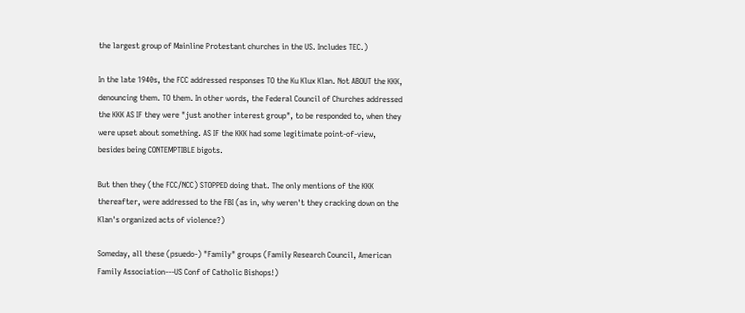the largest group of Mainline Protestant churches in the US. Includes TEC.)

In the late 1940s, the FCC addressed responses TO the Ku Klux Klan. Not ABOUT the KKK, denouncing them. TO them. In other words, the Federal Council of Churches addressed the KKK AS IF they were "just another interest group", to be responded to, when they were upset about something. AS IF the KKK had some legitimate point-of-view, besides being CONTEMPTIBLE bigots.

But then they (the FCC/NCC) STOPPED doing that. The only mentions of the KKK thereafter, were addressed to the FBI (as in, why weren't they cracking down on the Klan's organized acts of violence?)

Someday, all these (psuedo-) "Family" groups (Family Research Council, American Family Association---US Conf of Catholic Bishops!)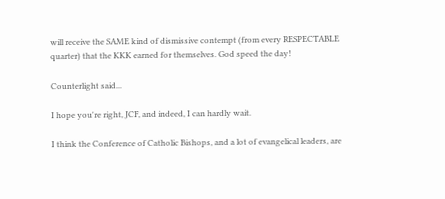will receive the SAME kind of dismissive contempt (from every RESPECTABLE quarter) that the KKK earned for themselves. God speed the day!

Counterlight said...

I hope you're right, JCF, and indeed, I can hardly wait.

I think the Conference of Catholic Bishops, and a lot of evangelical leaders, are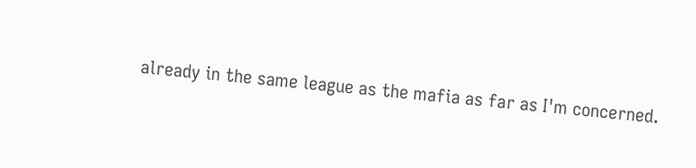already in the same league as the mafia as far as I'm concerned.